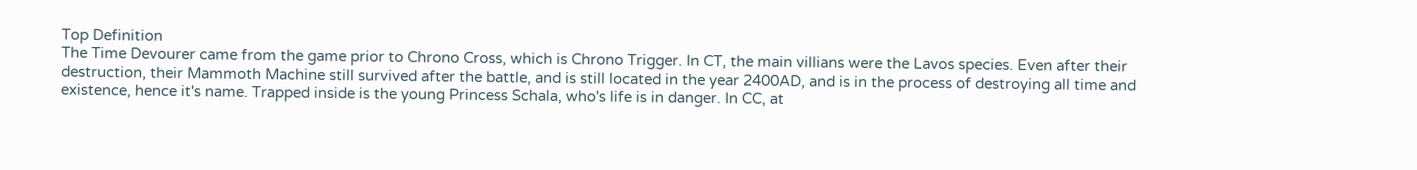Top Definition
The Time Devourer came from the game prior to Chrono Cross, which is Chrono Trigger. In CT, the main villians were the Lavos species. Even after their destruction, their Mammoth Machine still survived after the battle, and is still located in the year 2400AD, and is in the process of destroying all time and existence, hence it's name. Trapped inside is the young Princess Schala, who's life is in danger. In CC, at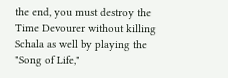the end, you must destroy the Time Devourer without killing Schala as well by playing the "Song of Life,"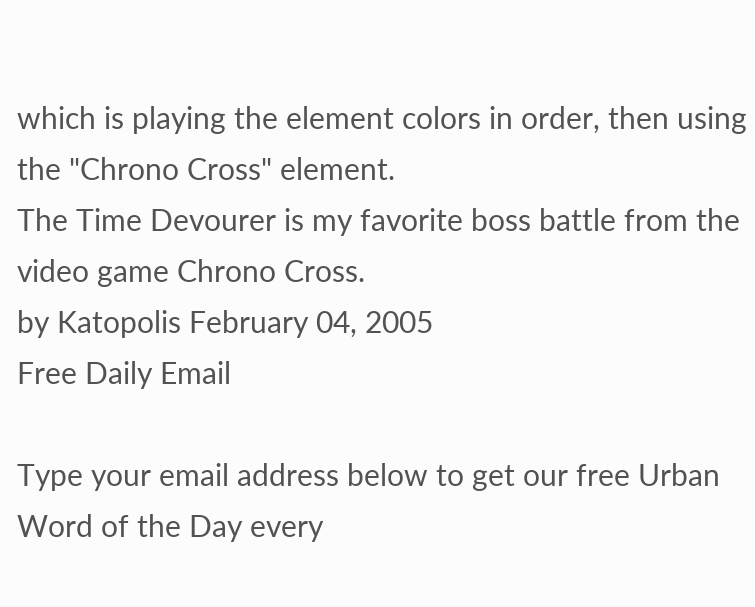which is playing the element colors in order, then using the "Chrono Cross" element.
The Time Devourer is my favorite boss battle from the video game Chrono Cross.
by Katopolis February 04, 2005
Free Daily Email

Type your email address below to get our free Urban Word of the Day every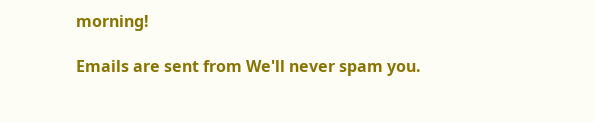morning!

Emails are sent from We'll never spam you.